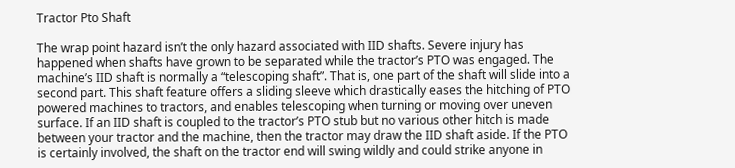Tractor Pto Shaft

The wrap point hazard isn’t the only hazard associated with IID shafts. Severe injury has happened when shafts have grown to be separated while the tractor’s PTO was engaged. The machine’s IID shaft is normally a “telescoping shaft”. That is, one part of the shaft will slide into a second part. This shaft feature offers a sliding sleeve which drastically eases the hitching of PTO powered machines to tractors, and enables telescoping when turning or moving over uneven surface. If an IID shaft is coupled to the tractor’s PTO stub but no various other hitch is made between your tractor and the machine, then the tractor may draw the IID shaft aside. If the PTO is certainly involved, the shaft on the tractor end will swing wildly and could strike anyone in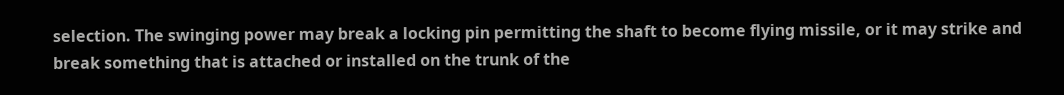selection. The swinging power may break a locking pin permitting the shaft to become flying missile, or it may strike and break something that is attached or installed on the trunk of the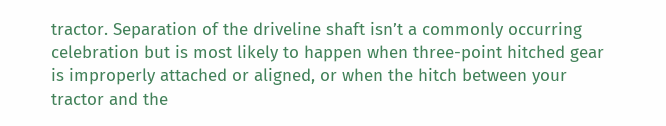tractor. Separation of the driveline shaft isn’t a commonly occurring celebration but is most likely to happen when three-point hitched gear is improperly attached or aligned, or when the hitch between your tractor and the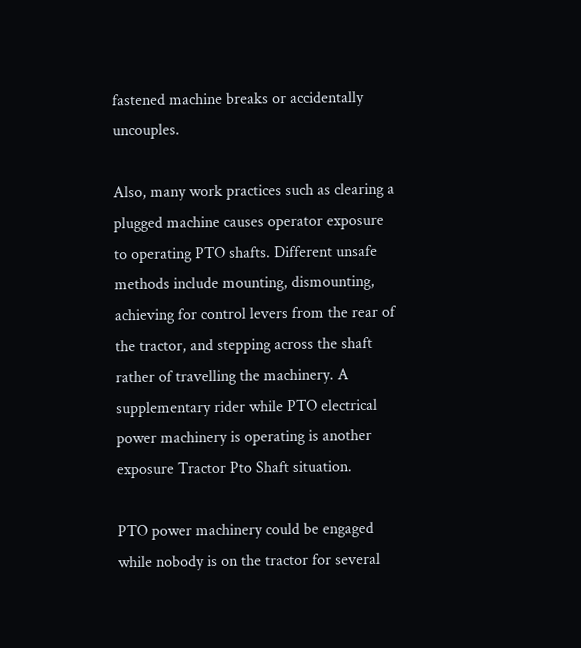fastened machine breaks or accidentally uncouples.

Also, many work practices such as clearing a plugged machine causes operator exposure to operating PTO shafts. Different unsafe methods include mounting, dismounting, achieving for control levers from the rear of the tractor, and stepping across the shaft rather of travelling the machinery. A supplementary rider while PTO electrical power machinery is operating is another exposure Tractor Pto Shaft situation.

PTO power machinery could be engaged while nobody is on the tractor for several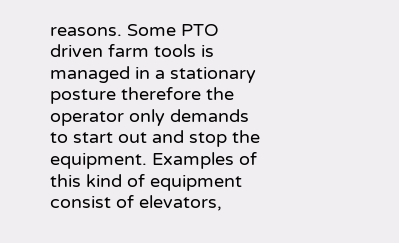reasons. Some PTO driven farm tools is managed in a stationary posture therefore the operator only demands to start out and stop the equipment. Examples of this kind of equipment consist of elevators,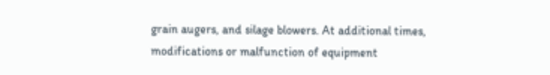grain augers, and silage blowers. At additional times, modifications or malfunction of equipment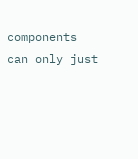components can only just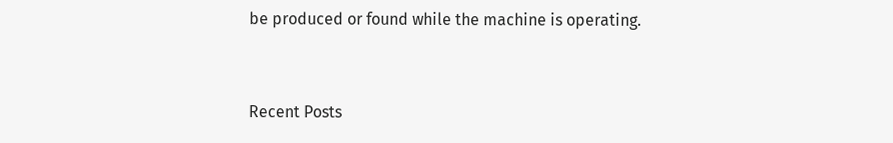be produced or found while the machine is operating.


Recent Posts